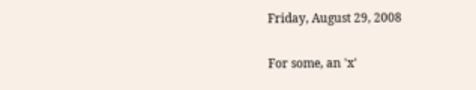Friday, August 29, 2008


For some, an 'x'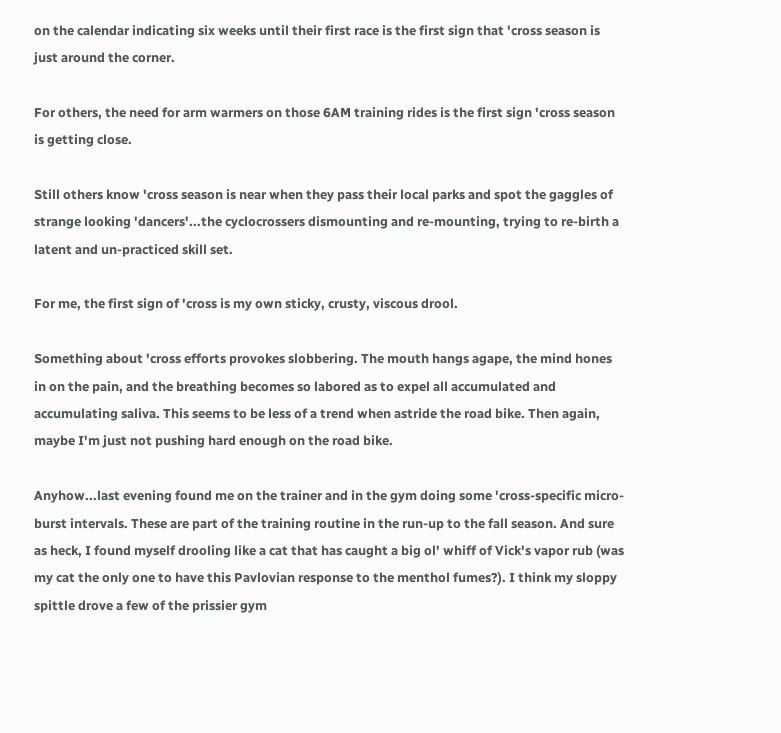on the calendar indicating six weeks until their first race is the first sign that 'cross season is just around the corner.

For others, the need for arm warmers on those 6AM training rides is the first sign 'cross season is getting close.

Still others know 'cross season is near when they pass their local parks and spot the gaggles of strange looking 'dancers'...the cyclocrossers dismounting and re-mounting, trying to re-birth a latent and un-practiced skill set.

For me, the first sign of 'cross is my own sticky, crusty, viscous drool.

Something about 'cross efforts provokes slobbering. The mouth hangs agape, the mind hones in on the pain, and the breathing becomes so labored as to expel all accumulated and accumulating saliva. This seems to be less of a trend when astride the road bike. Then again, maybe I'm just not pushing hard enough on the road bike.

Anyhow...last evening found me on the trainer and in the gym doing some 'cross-specific micro-burst intervals. These are part of the training routine in the run-up to the fall season. And sure as heck, I found myself drooling like a cat that has caught a big ol' whiff of Vick's vapor rub (was my cat the only one to have this Pavlovian response to the menthol fumes?). I think my sloppy spittle drove a few of the prissier gym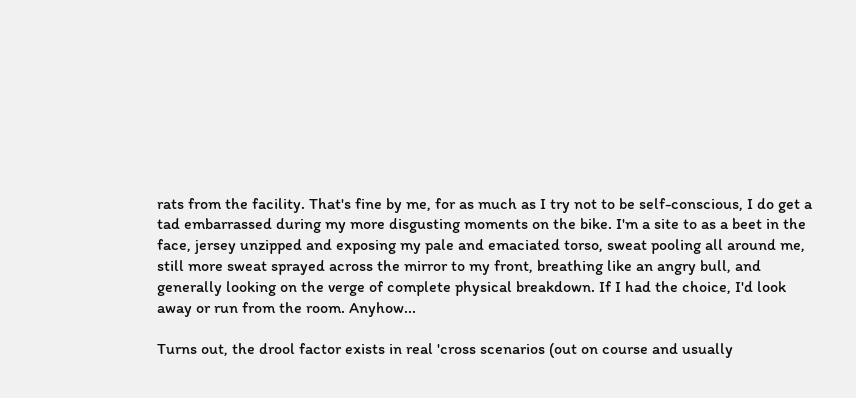rats from the facility. That's fine by me, for as much as I try not to be self-conscious, I do get a tad embarrassed during my more disgusting moments on the bike. I'm a site to as a beet in the face, jersey unzipped and exposing my pale and emaciated torso, sweat pooling all around me, still more sweat sprayed across the mirror to my front, breathing like an angry bull, and generally looking on the verge of complete physical breakdown. If I had the choice, I'd look away or run from the room. Anyhow...

Turns out, the drool factor exists in real 'cross scenarios (out on course and usually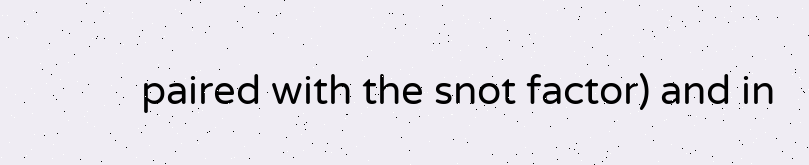paired with the snot factor) and in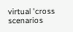virtual 'cross scenarios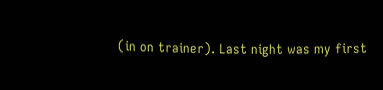(in on trainer). Last night was my first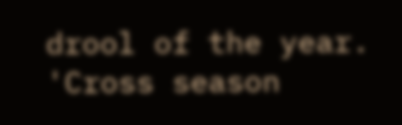drool of the year. 'Cross season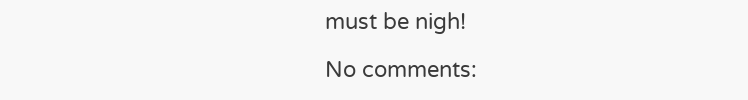must be nigh!

No comments: